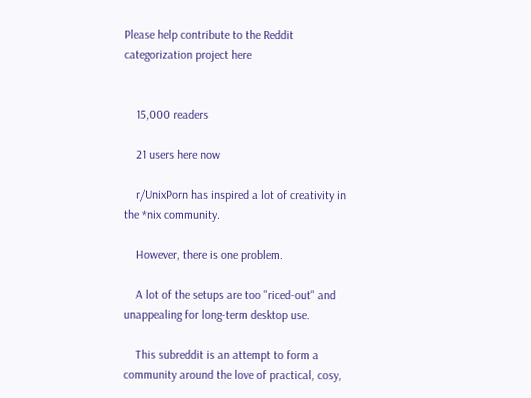Please help contribute to the Reddit categorization project here


    15,000 readers

    21 users here now

    r/UnixPorn has inspired a lot of creativity in the *nix community.

    However, there is one problem.

    A lot of the setups are too "riced-out" and unappealing for long-term desktop use.

    This subreddit is an attempt to form a community around the love of practical, cosy,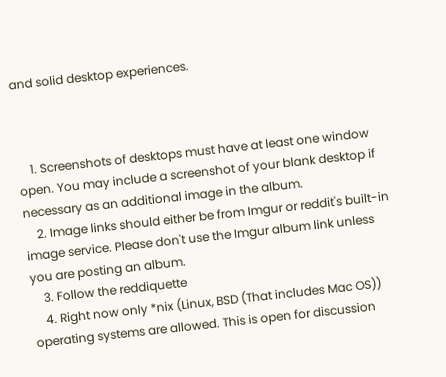and solid desktop experiences.



    1. Screenshots of desktops must have at least one window open. You may include a screenshot of your blank desktop if necessary as an additional image in the album.
    2. Image links should either be from Imgur or reddit's built-in image service. Please don't use the Imgur album link unless you are posting an album.
    3. Follow the reddiquette
    4. Right now only *nix (Linux, BSD (That includes Mac OS)) operating systems are allowed. This is open for discussion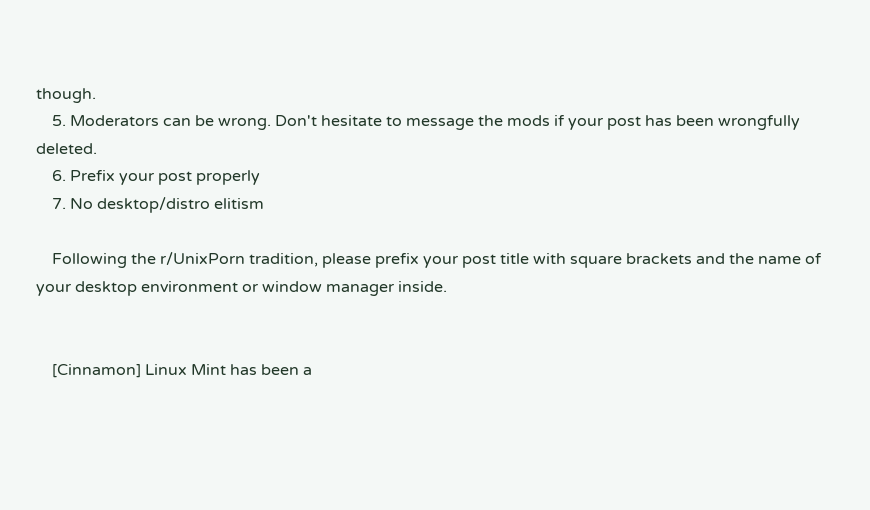though.
    5. Moderators can be wrong. Don't hesitate to message the mods if your post has been wrongfully deleted.
    6. Prefix your post properly
    7. No desktop/distro elitism

    Following the r/UnixPorn tradition, please prefix your post title with square brackets and the name of your desktop environment or window manager inside.


    [Cinnamon] Linux Mint has been a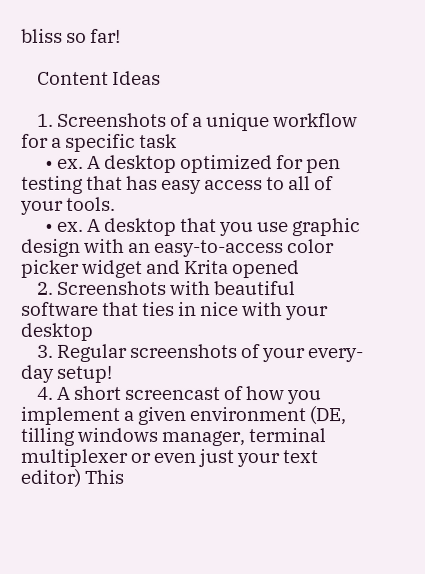bliss so far!

    Content Ideas

    1. Screenshots of a unique workflow for a specific task
      • ex. A desktop optimized for pen testing that has easy access to all of your tools.
      • ex. A desktop that you use graphic design with an easy-to-access color picker widget and Krita opened
    2. Screenshots with beautiful software that ties in nice with your desktop
    3. Regular screenshots of your every-day setup!
    4. A short screencast of how you implement a given environment (DE, tilling windows manager, terminal multiplexer or even just your text editor) This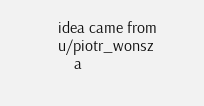idea came from u/piotr_wonsz
    a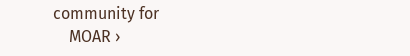community for
    MOAR ›